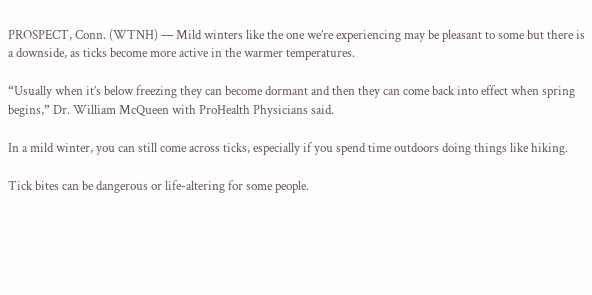PROSPECT, Conn. (WTNH) — Mild winters like the one we’re experiencing may be pleasant to some but there is a downside, as ticks become more active in the warmer temperatures.

“Usually when it’s below freezing they can become dormant and then they can come back into effect when spring begins,” Dr. William McQueen with ProHealth Physicians said.

In a mild winter, you can still come across ticks, especially if you spend time outdoors doing things like hiking.

Tick bites can be dangerous or life-altering for some people.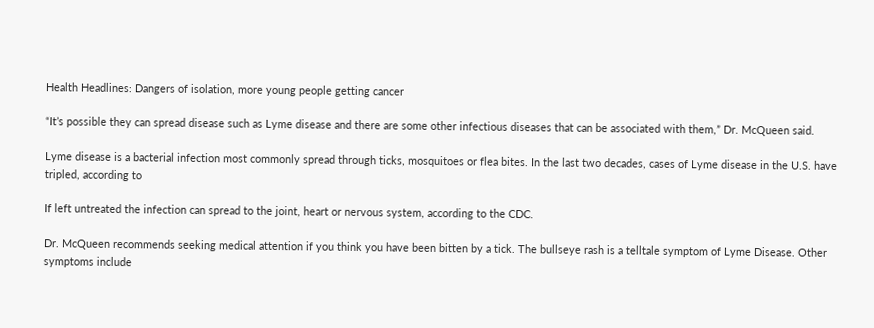Health Headlines: Dangers of isolation, more young people getting cancer

“It’s possible they can spread disease such as Lyme disease and there are some other infectious diseases that can be associated with them,” Dr. McQueen said.

Lyme disease is a bacterial infection most commonly spread through ticks, mosquitoes or flea bites. In the last two decades, cases of Lyme disease in the U.S. have tripled, according to

If left untreated the infection can spread to the joint, heart or nervous system, according to the CDC.

Dr. McQueen recommends seeking medical attention if you think you have been bitten by a tick. The bullseye rash is a telltale symptom of Lyme Disease. Other symptoms include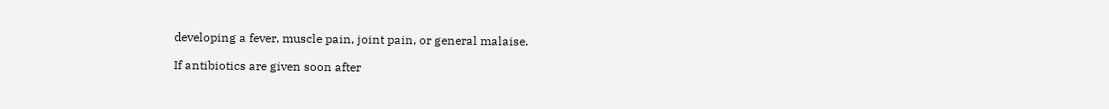developing a fever, muscle pain, joint pain, or general malaise.

If antibiotics are given soon after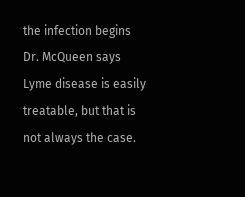the infection begins Dr. McQueen says Lyme disease is easily treatable, but that is not always the case.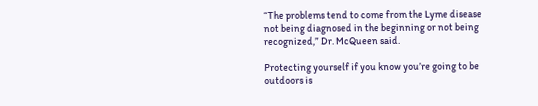“The problems tend to come from the Lyme disease not being diagnosed in the beginning or not being recognized,” Dr. McQueen said.

Protecting yourself if you know you’re going to be outdoors is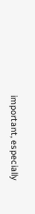important, especially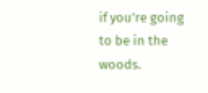if you’re going to be in the woods.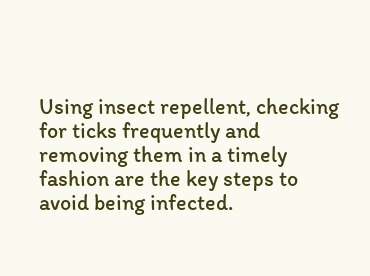Using insect repellent, checking for ticks frequently and removing them in a timely fashion are the key steps to avoid being infected.